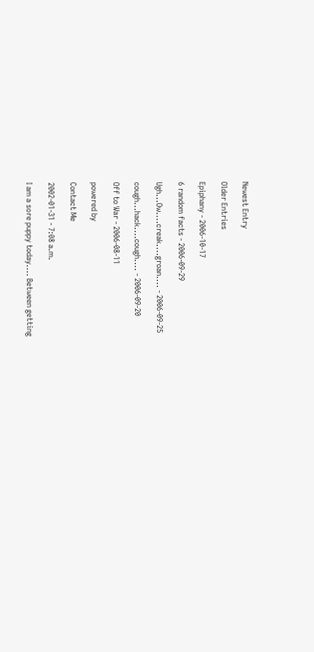Newest Entry

Older Entries

Epiphany - 2006-10-17

6 random facts - 2006-09-29

Ugh...Ow....creak....groan.... - 2006-09-25

cough...hack....cough.... - 2006-09-20

Off to War - 2006-08-11

powered by

Contact Me

2002-01-31 - 7:08 a.m.

I am a sore puppy today.... Between getting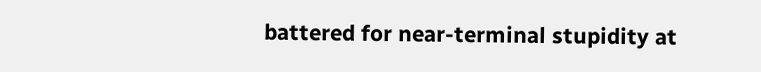battered for near-terminal stupidity at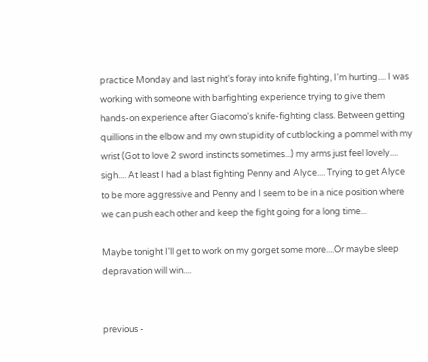practice Monday and last night's foray into knife fighting, I'm hurting.... I was working with someone with barfighting experience trying to give them hands-on experience after Giacomo's knife-fighting class. Between getting quillions in the elbow and my own stupidity of cutblocking a pommel with my wrist (Got to love 2 sword instincts sometimes...) my arms just feel lovely.... sigh.... At least I had a blast fighting Penny and Alyce.... Trying to get Alyce to be more aggressive and Penny and I seem to be in a nice position where we can push each other and keep the fight going for a long time...

Maybe tonight I'll get to work on my gorget some more....Or maybe sleep depravation will win....


previous -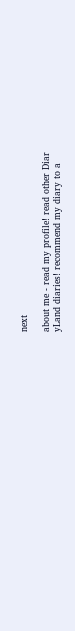next

about me - read my profile! read other Diar
yLand diaries! recommend my diary to a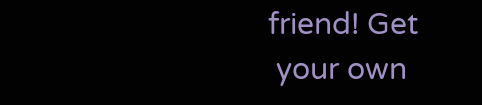friend! Get
 your own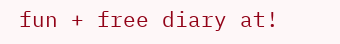fun + free diary at!